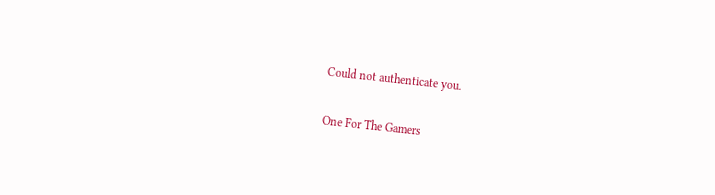Could not authenticate you.

One For The Gamers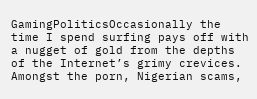GamingPoliticsOccasionally the time I spend surfing pays off with a nugget of gold from the depths of the Internet’s grimy crevices. Amongst the porn, Nigerian scams,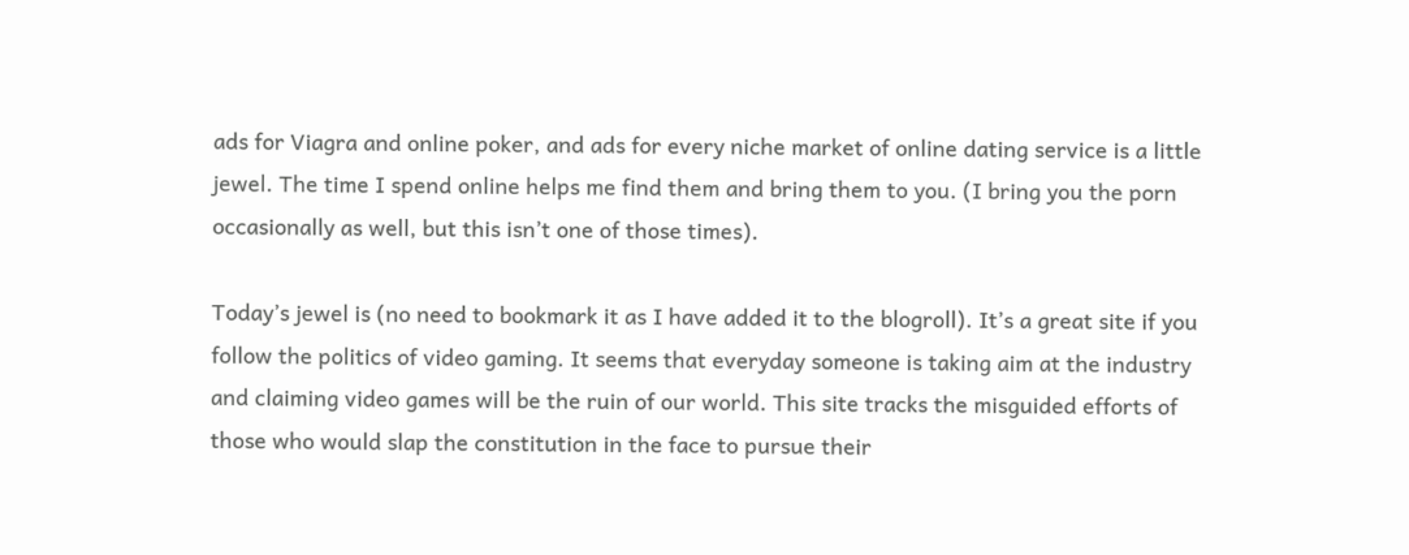ads for Viagra and online poker, and ads for every niche market of online dating service is a little jewel. The time I spend online helps me find them and bring them to you. (I bring you the porn occasionally as well, but this isn’t one of those times).

Today’s jewel is (no need to bookmark it as I have added it to the blogroll). It’s a great site if you follow the politics of video gaming. It seems that everyday someone is taking aim at the industry and claiming video games will be the ruin of our world. This site tracks the misguided efforts of those who would slap the constitution in the face to pursue their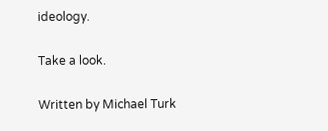ideology.

Take a look.

Written by Michael Turk